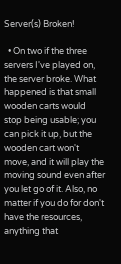Server(s) Broken!

  • On two if the three servers I've played on, the server broke. What happened is that small wooden carts would stop being usable; you can pick it up, but the wooden cart won't move, and it will play the moving sound even after you let go of it. Also, no matter if you do for don't have the resources, anything that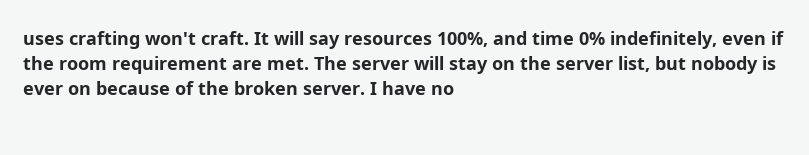uses crafting won't craft. It will say resources 100%, and time 0% indefinitely, even if the room requirement are met. The server will stay on the server list, but nobody is ever on because of the broken server. I have no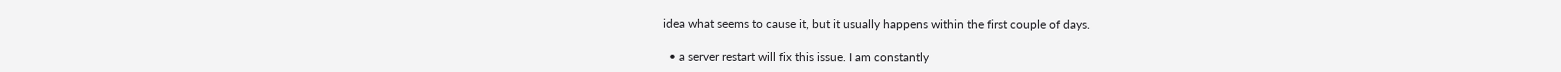idea what seems to cause it, but it usually happens within the first couple of days.

  • a server restart will fix this issue. I am constantly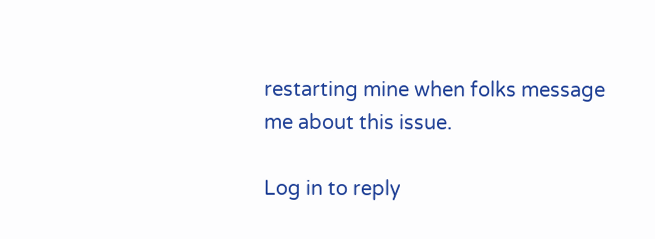restarting mine when folks message me about this issue.

Log in to reply